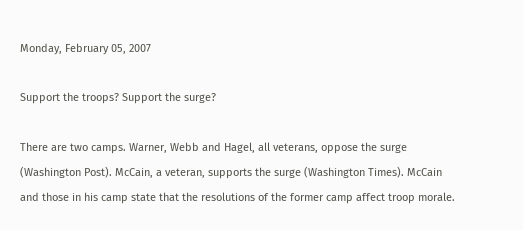Monday, February 05, 2007

Support the troops? Support the surge?

There are two camps. Warner, Webb and Hagel, all veterans, oppose the surge (Washington Post). McCain, a veteran, supports the surge (Washington Times). McCain and those in his camp state that the resolutions of the former camp affect troop morale.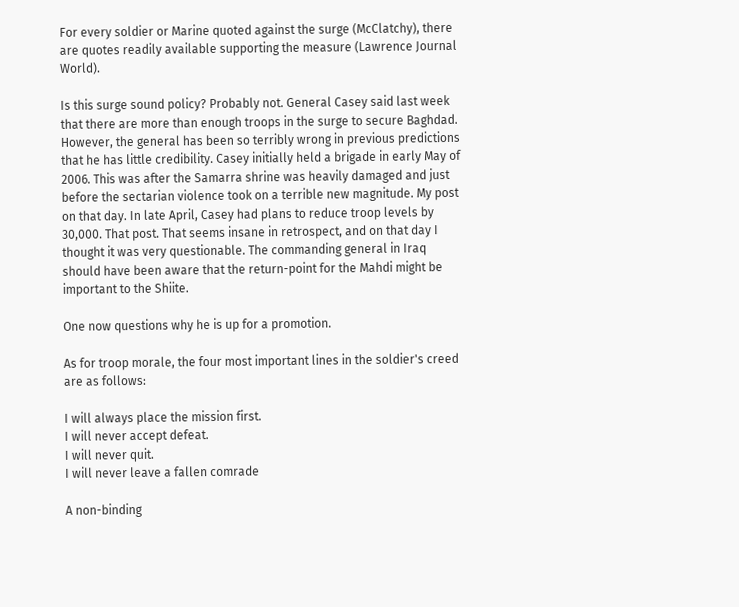For every soldier or Marine quoted against the surge (McClatchy), there are quotes readily available supporting the measure (Lawrence Journal World).

Is this surge sound policy? Probably not. General Casey said last week that there are more than enough troops in the surge to secure Baghdad. However, the general has been so terribly wrong in previous predictions that he has little credibility. Casey initially held a brigade in early May of 2006. This was after the Samarra shrine was heavily damaged and just before the sectarian violence took on a terrible new magnitude. My post on that day. In late April, Casey had plans to reduce troop levels by 30,000. That post. That seems insane in retrospect, and on that day I thought it was very questionable. The commanding general in Iraq should have been aware that the return-point for the Mahdi might be important to the Shiite.

One now questions why he is up for a promotion.

As for troop morale, the four most important lines in the soldier's creed are as follows:

I will always place the mission first.
I will never accept defeat.
I will never quit.
I will never leave a fallen comrade

A non-binding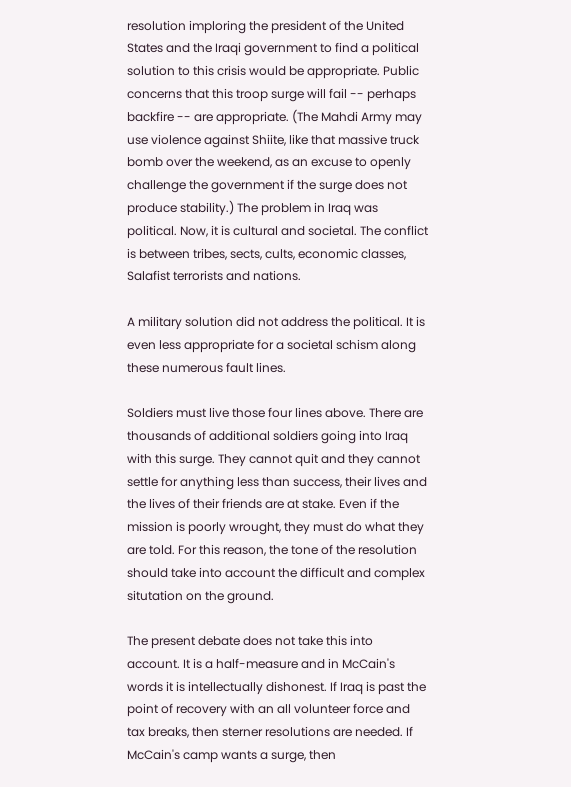resolution imploring the president of the United States and the Iraqi government to find a political solution to this crisis would be appropriate. Public concerns that this troop surge will fail -- perhaps backfire -- are appropriate. (The Mahdi Army may use violence against Shiite, like that massive truck bomb over the weekend, as an excuse to openly challenge the government if the surge does not produce stability.) The problem in Iraq was political. Now, it is cultural and societal. The conflict is between tribes, sects, cults, economic classes, Salafist terrorists and nations.

A military solution did not address the political. It is even less appropriate for a societal schism along these numerous fault lines.

Soldiers must live those four lines above. There are thousands of additional soldiers going into Iraq with this surge. They cannot quit and they cannot settle for anything less than success, their lives and the lives of their friends are at stake. Even if the mission is poorly wrought, they must do what they are told. For this reason, the tone of the resolution should take into account the difficult and complex situtation on the ground.

The present debate does not take this into account. It is a half-measure and in McCain's words it is intellectually dishonest. If Iraq is past the point of recovery with an all volunteer force and tax breaks, then sterner resolutions are needed. If McCain's camp wants a surge, then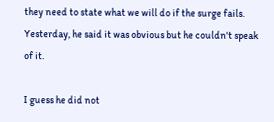they need to state what we will do if the surge fails. Yesterday, he said it was obvious but he couldn't speak of it.

I guess he did not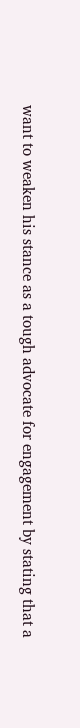want to weaken his stance as a tough advocate for engagement by stating that a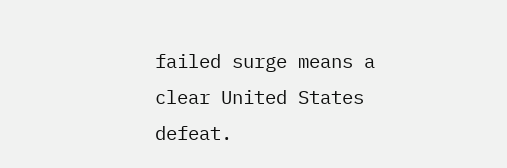failed surge means a clear United States defeat.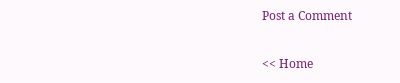Post a Comment

<< Home